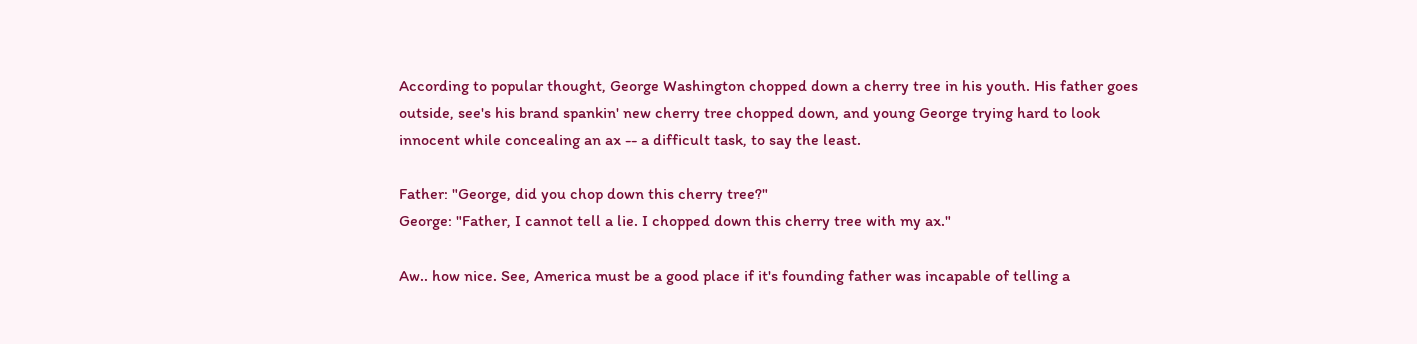According to popular thought, George Washington chopped down a cherry tree in his youth. His father goes outside, see's his brand spankin' new cherry tree chopped down, and young George trying hard to look innocent while concealing an ax -- a difficult task, to say the least.

Father: "George, did you chop down this cherry tree?"
George: "Father, I cannot tell a lie. I chopped down this cherry tree with my ax."

Aw.. how nice. See, America must be a good place if it's founding father was incapable of telling a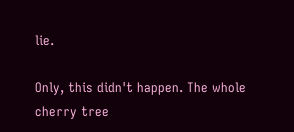lie.

Only, this didn't happen. The whole cherry tree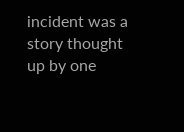incident was a story thought up by one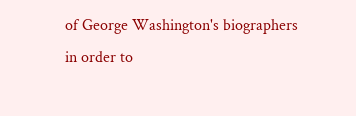of George Washington's biographers in order to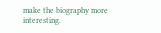make the biography more interesting.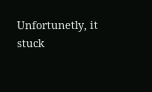Unfortunetly, it stuck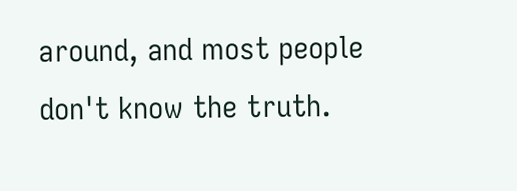around, and most people don't know the truth.